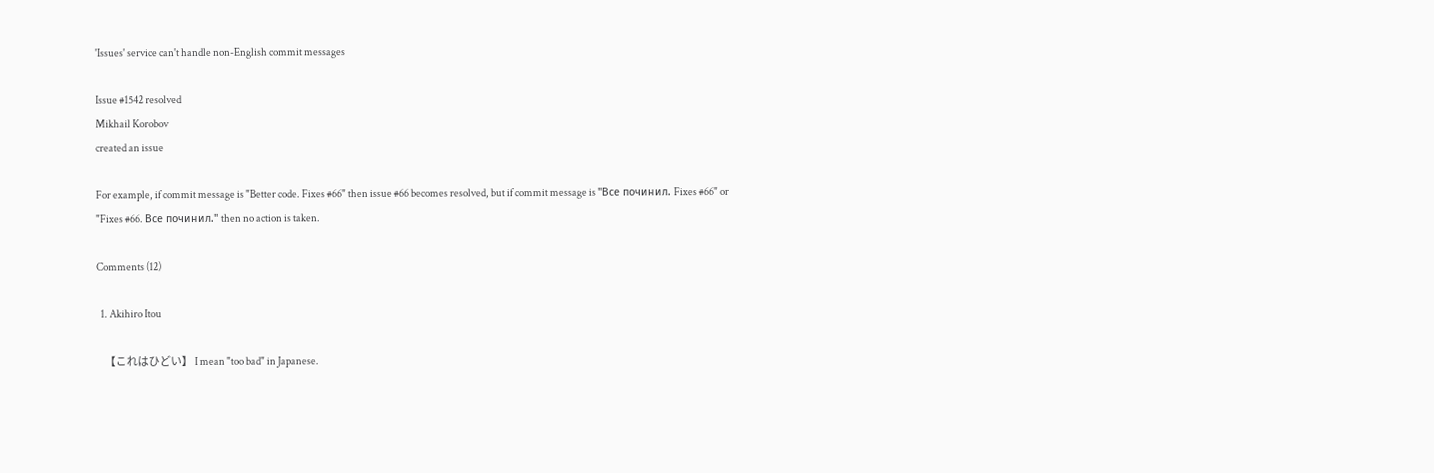'Issues' service can't handle non-English commit messages

Issue #1542 resolved
Mikhail Korobov
created an issue

For example, if commit message is "Better code. Fixes #66" then issue #66 becomes resolved, but if commit message is "Все починил. Fixes #66" or "Fixes #66. Все починил." then no action is taken.

Comments (12)

  1. Akihiro Itou

    【これはひどい】 I mean "too bad" in Japanese.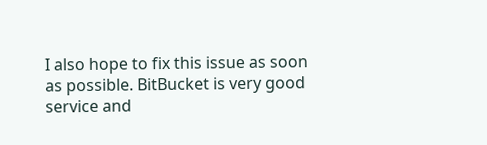I also hope to fix this issue as soon as possible. BitBucket is very good service and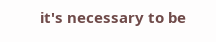it's necessary to be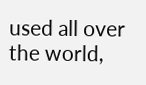used all over the world,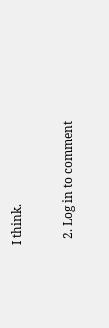I think.

  2. Log in to comment